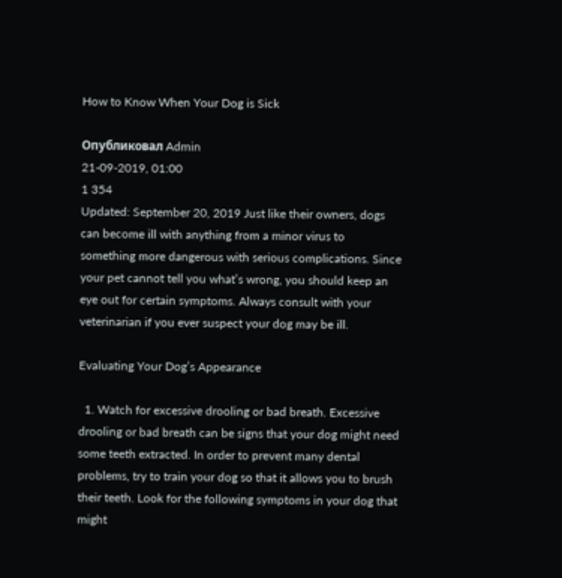How to Know When Your Dog is Sick

Опубликовал Admin
21-09-2019, 01:00
1 354
Updated: September 20, 2019 Just like their owners, dogs can become ill with anything from a minor virus to something more dangerous with serious complications. Since your pet cannot tell you what’s wrong, you should keep an eye out for certain symptoms. Always consult with your veterinarian if you ever suspect your dog may be ill.

Evaluating Your Dog’s Appearance

  1. Watch for excessive drooling or bad breath. Excessive drooling or bad breath can be signs that your dog might need some teeth extracted. In order to prevent many dental problems, try to train your dog so that it allows you to brush their teeth. Look for the following symptoms in your dog that might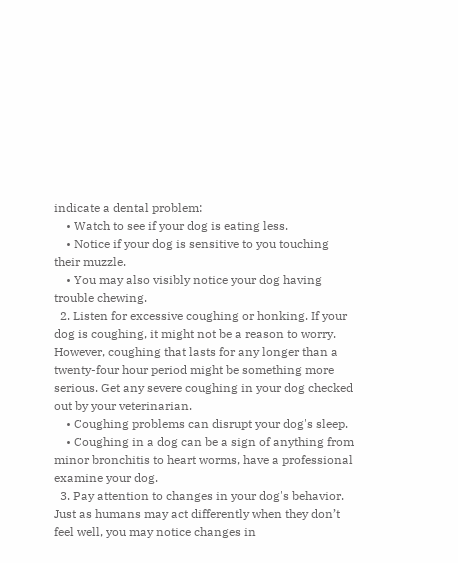indicate a dental problem:
    • Watch to see if your dog is eating less.
    • Notice if your dog is sensitive to you touching their muzzle.
    • You may also visibly notice your dog having trouble chewing.
  2. Listen for excessive coughing or honking. If your dog is coughing, it might not be a reason to worry. However, coughing that lasts for any longer than a twenty-four hour period might be something more serious. Get any severe coughing in your dog checked out by your veterinarian.
    • Coughing problems can disrupt your dog's sleep.
    • Coughing in a dog can be a sign of anything from minor bronchitis to heart worms, have a professional examine your dog.
  3. Pay attention to changes in your dog's behavior. Just as humans may act differently when they don’t feel well, you may notice changes in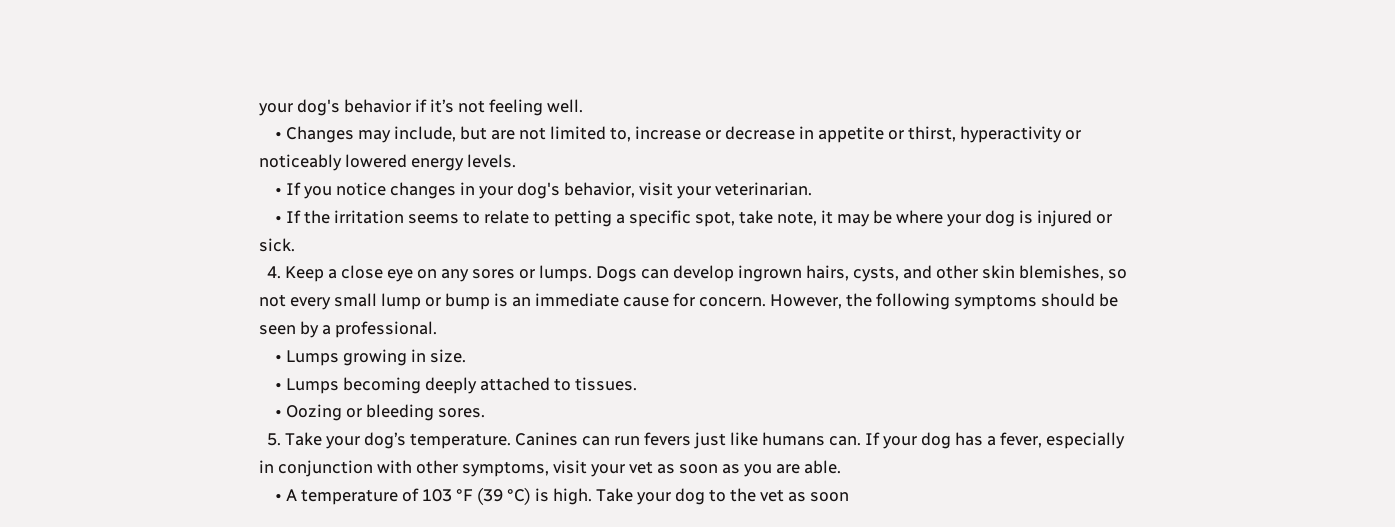your dog's behavior if it’s not feeling well.
    • Changes may include, but are not limited to, increase or decrease in appetite or thirst, hyperactivity or noticeably lowered energy levels.
    • If you notice changes in your dog's behavior, visit your veterinarian.
    • If the irritation seems to relate to petting a specific spot, take note, it may be where your dog is injured or sick.
  4. Keep a close eye on any sores or lumps. Dogs can develop ingrown hairs, cysts, and other skin blemishes, so not every small lump or bump is an immediate cause for concern. However, the following symptoms should be seen by a professional.
    • Lumps growing in size.
    • Lumps becoming deeply attached to tissues.
    • Oozing or bleeding sores.
  5. Take your dog’s temperature. Canines can run fevers just like humans can. If your dog has a fever, especially in conjunction with other symptoms, visit your vet as soon as you are able.
    • A temperature of 103 °F (39 °C) is high. Take your dog to the vet as soon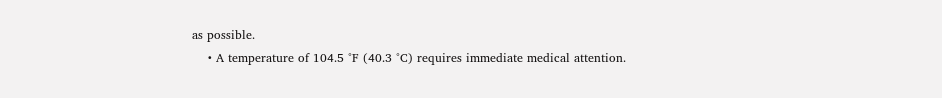as possible.
    • A temperature of 104.5 °F (40.3 °C) requires immediate medical attention.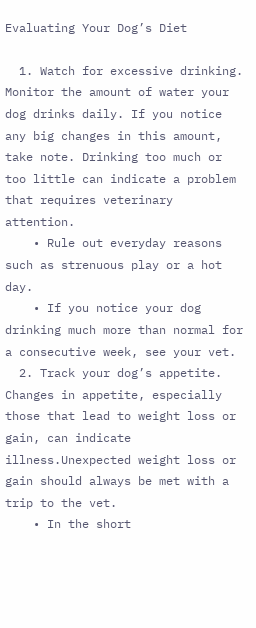Evaluating Your Dog’s Diet

  1. Watch for excessive drinking. Monitor the amount of water your dog drinks daily. If you notice any big changes in this amount, take note. Drinking too much or too little can indicate a problem that requires veterinary attention.
    • Rule out everyday reasons such as strenuous play or a hot day.
    • If you notice your dog drinking much more than normal for a consecutive week, see your vet.
  2. Track your dog’s appetite. Changes in appetite, especially those that lead to weight loss or gain, can indicate illness.Unexpected weight loss or gain should always be met with a trip to the vet.
    • In the short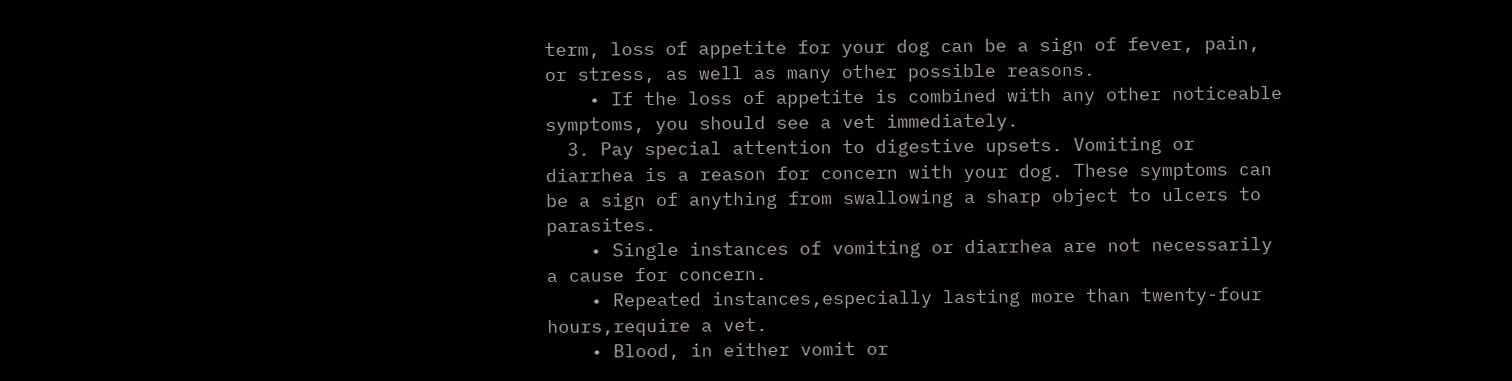term, loss of appetite for your dog can be a sign of fever, pain, or stress, as well as many other possible reasons.
    • If the loss of appetite is combined with any other noticeable symptoms, you should see a vet immediately.
  3. Pay special attention to digestive upsets. Vomiting or diarrhea is a reason for concern with your dog. These symptoms can be a sign of anything from swallowing a sharp object to ulcers to parasites.
    • Single instances of vomiting or diarrhea are not necessarily a cause for concern.
    • Repeated instances,especially lasting more than twenty-four hours,require a vet.
    • Blood, in either vomit or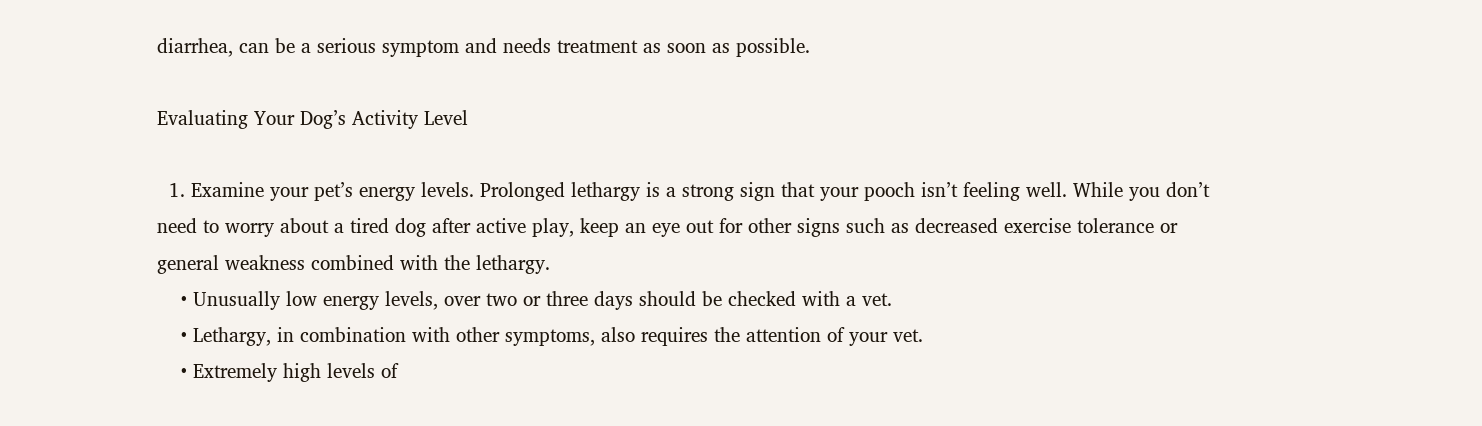diarrhea, can be a serious symptom and needs treatment as soon as possible.

Evaluating Your Dog’s Activity Level

  1. Examine your pet’s energy levels. Prolonged lethargy is a strong sign that your pooch isn’t feeling well. While you don’t need to worry about a tired dog after active play, keep an eye out for other signs such as decreased exercise tolerance or general weakness combined with the lethargy.
    • Unusually low energy levels, over two or three days should be checked with a vet.
    • Lethargy, in combination with other symptoms, also requires the attention of your vet.
    • Extremely high levels of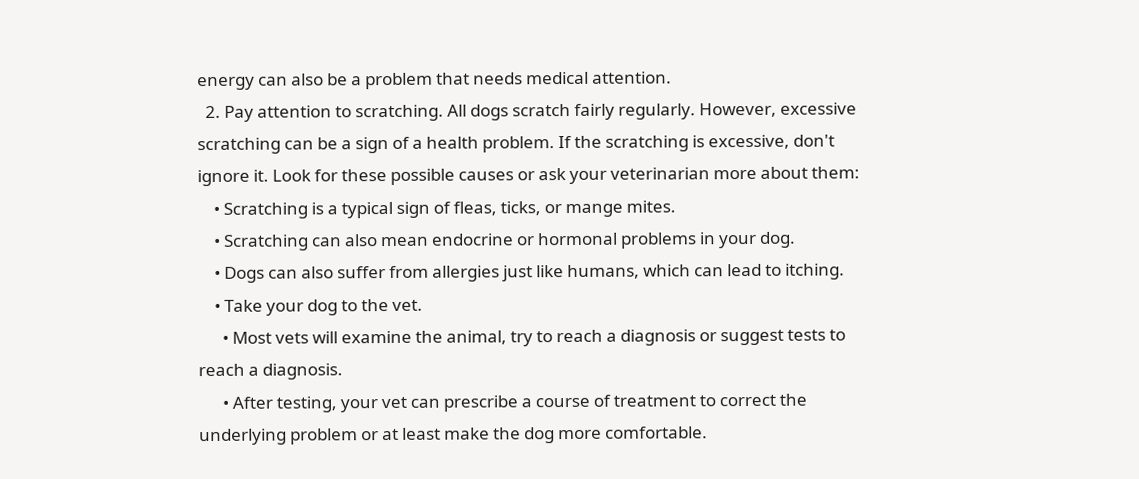energy can also be a problem that needs medical attention.
  2. Pay attention to scratching. All dogs scratch fairly regularly. However, excessive scratching can be a sign of a health problem. If the scratching is excessive, don't ignore it. Look for these possible causes or ask your veterinarian more about them:
    • Scratching is a typical sign of fleas, ticks, or mange mites.
    • Scratching can also mean endocrine or hormonal problems in your dog.
    • Dogs can also suffer from allergies just like humans, which can lead to itching.
    • Take your dog to the vet.
      • Most vets will examine the animal, try to reach a diagnosis or suggest tests to reach a diagnosis.
      • After testing, your vet can prescribe a course of treatment to correct the underlying problem or at least make the dog more comfortable.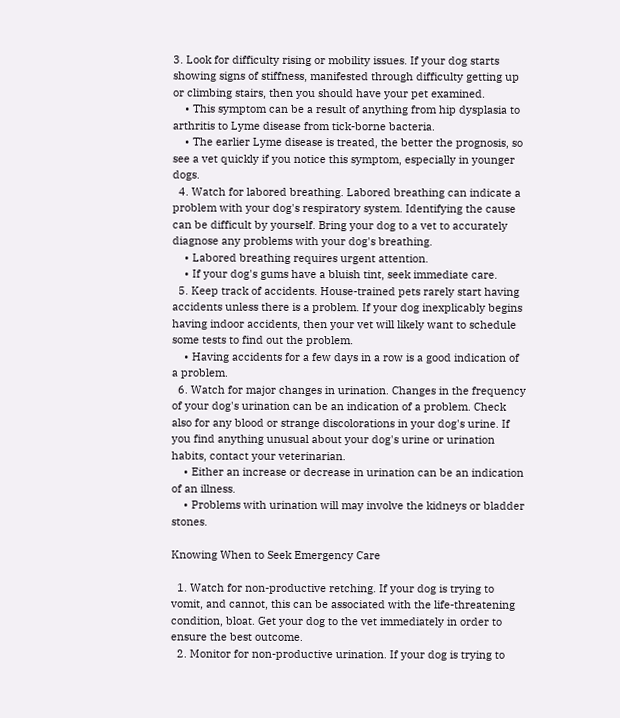3. Look for difficulty rising or mobility issues. If your dog starts showing signs of stiffness, manifested through difficulty getting up or climbing stairs, then you should have your pet examined.
    • This symptom can be a result of anything from hip dysplasia to arthritis to Lyme disease from tick-borne bacteria.
    • The earlier Lyme disease is treated, the better the prognosis, so see a vet quickly if you notice this symptom, especially in younger dogs.
  4. Watch for labored breathing. Labored breathing can indicate a problem with your dog's respiratory system. Identifying the cause can be difficult by yourself. Bring your dog to a vet to accurately diagnose any problems with your dog's breathing.
    • Labored breathing requires urgent attention.
    • If your dog's gums have a bluish tint, seek immediate care.
  5. Keep track of accidents. House-trained pets rarely start having accidents unless there is a problem. If your dog inexplicably begins having indoor accidents, then your vet will likely want to schedule some tests to find out the problem.
    • Having accidents for a few days in a row is a good indication of a problem.
  6. Watch for major changes in urination. Changes in the frequency of your dog's urination can be an indication of a problem. Check also for any blood or strange discolorations in your dog's urine. If you find anything unusual about your dog's urine or urination habits, contact your veterinarian.
    • Either an increase or decrease in urination can be an indication of an illness.
    • Problems with urination will may involve the kidneys or bladder stones.

Knowing When to Seek Emergency Care

  1. Watch for non-productive retching. If your dog is trying to vomit, and cannot, this can be associated with the life-threatening condition, bloat. Get your dog to the vet immediately in order to ensure the best outcome.
  2. Monitor for non-productive urination. If your dog is trying to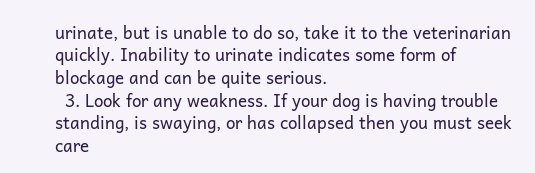urinate, but is unable to do so, take it to the veterinarian quickly. Inability to urinate indicates some form of blockage and can be quite serious.
  3. Look for any weakness. If your dog is having trouble standing, is swaying, or has collapsed then you must seek care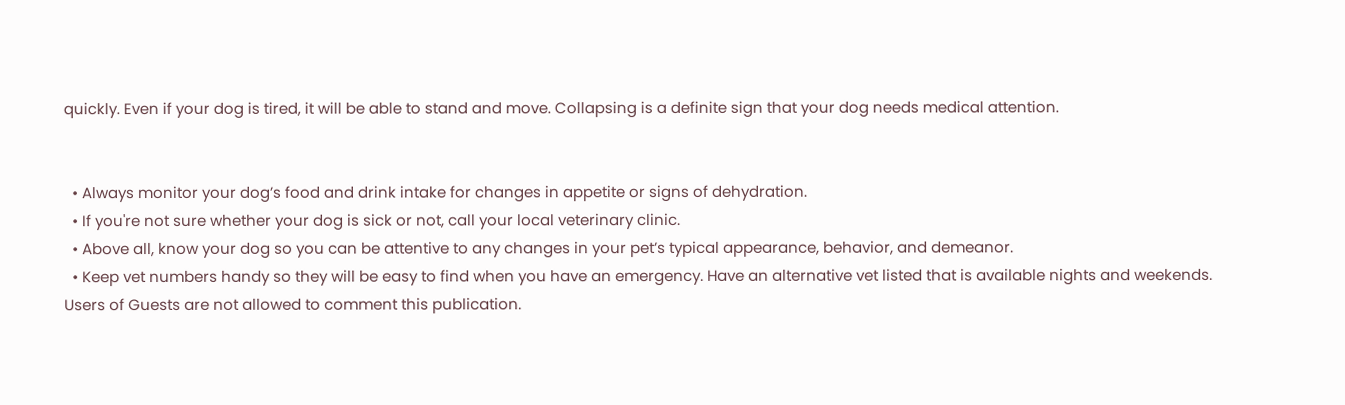quickly. Even if your dog is tired, it will be able to stand and move. Collapsing is a definite sign that your dog needs medical attention.


  • Always monitor your dog’s food and drink intake for changes in appetite or signs of dehydration.
  • If you're not sure whether your dog is sick or not, call your local veterinary clinic.
  • Above all, know your dog so you can be attentive to any changes in your pet’s typical appearance, behavior, and demeanor.
  • Keep vet numbers handy so they will be easy to find when you have an emergency. Have an alternative vet listed that is available nights and weekends.
Users of Guests are not allowed to comment this publication.